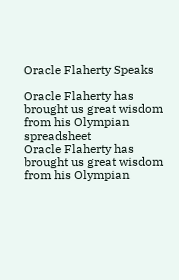Oracle Flaherty Speaks

Oracle Flaherty has brought us great wisdom from his Olympian spreadsheet
Oracle Flaherty has brought us great wisdom from his Olympian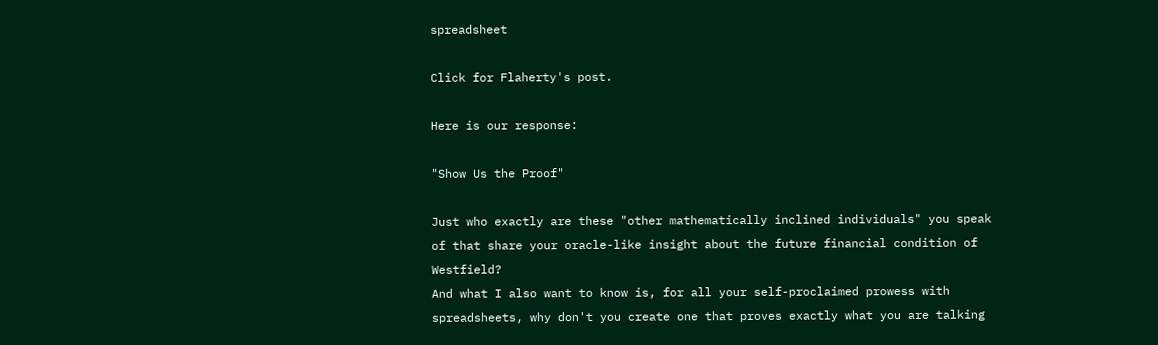spreadsheet

Click for Flaherty's post.

Here is our response:

"Show Us the Proof"

Just who exactly are these "other mathematically inclined individuals" you speak of that share your oracle-like insight about the future financial condition of Westfield?
And what I also want to know is, for all your self-proclaimed prowess with spreadsheets, why don't you create one that proves exactly what you are talking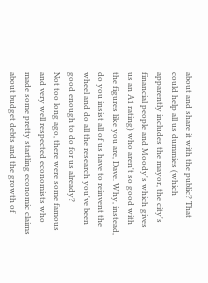about and share it with the public? That could help all us dummies (which apparently includes the mayor, the city's financial people and Moody's which gives us an A1 rating) who aren't so good with the figures like you are, Dave. Why, instead, do you insist all of us have to reinvent the wheel and do all the research you've been good enough to do for us already?
Not too long ago, there were some famous and very well respected economists who made some pretty startling economic claims about budget debts and the growth of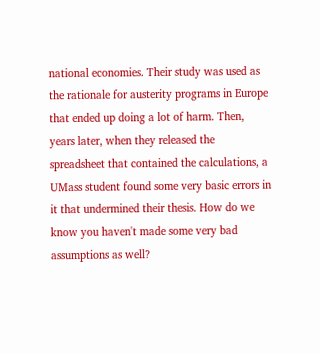national economies. Their study was used as the rationale for austerity programs in Europe that ended up doing a lot of harm. Then, years later, when they released the spreadsheet that contained the calculations, a UMass student found some very basic errors in it that undermined their thesis. How do we know you haven't made some very bad assumptions as well?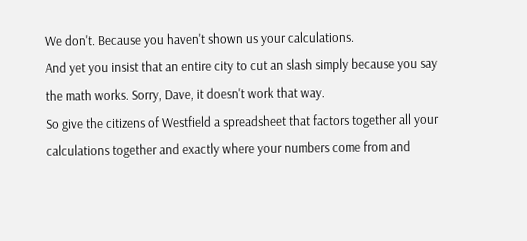We don't. Because you haven't shown us your calculations.
And yet you insist that an entire city to cut an slash simply because you say the math works. Sorry, Dave, it doesn't work that way.
So give the citizens of Westfield a spreadsheet that factors together all your calculations together and exactly where your numbers come from and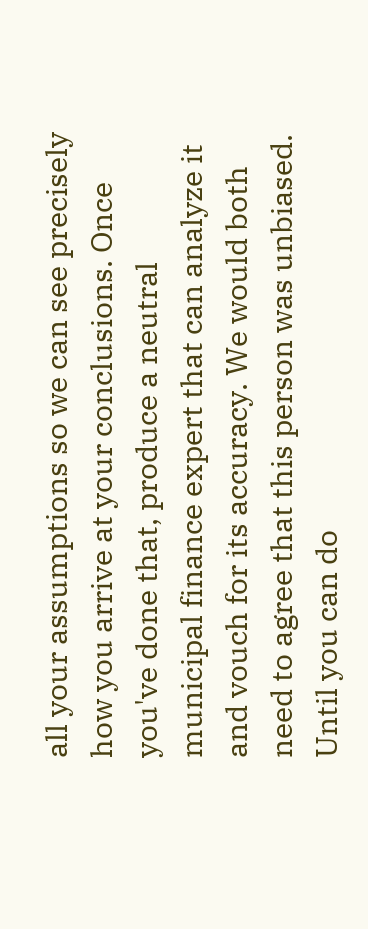all your assumptions so we can see precisely how you arrive at your conclusions. Once you've done that, produce a neutral municipal finance expert that can analyze it and vouch for its accuracy. We would both need to agree that this person was unbiased.
Until you can do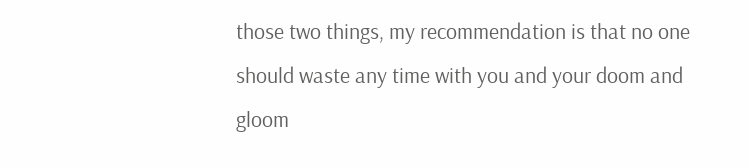those two things, my recommendation is that no one should waste any time with you and your doom and gloom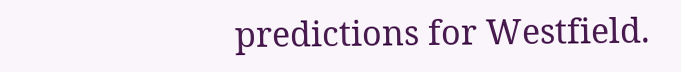predictions for Westfield.